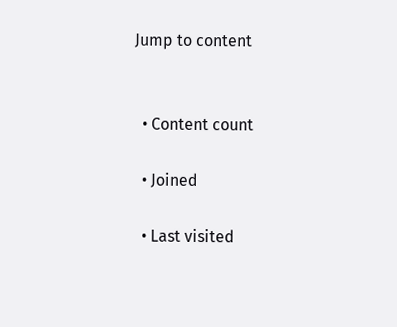Jump to content


  • Content count

  • Joined

  • Last visited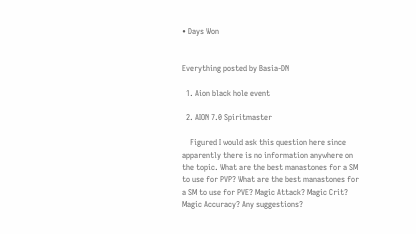• Days Won


Everything posted by Basia-DN

  1. Aion black hole event

  2. AION 7.0 Spiritmaster

    Figured I would ask this question here since apparently there is no information anywhere on the topic. What are the best manastones for a SM to use for PVP? What are the best manastones for a SM to use for PVE? Magic Attack? Magic Crit? Magic Accuracy? Any suggestions?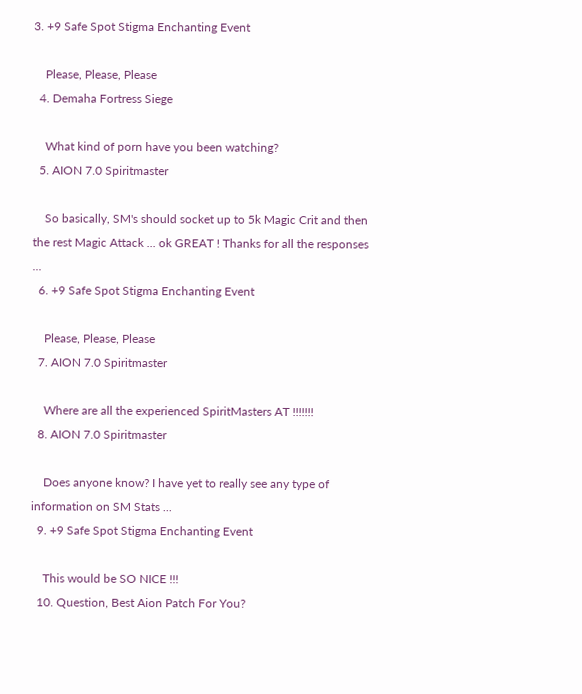3. +9 Safe Spot Stigma Enchanting Event

    Please, Please, Please
  4. Demaha Fortress Siege

    What kind of porn have you been watching?
  5. AION 7.0 Spiritmaster

    So basically, SM's should socket up to 5k Magic Crit and then the rest Magic Attack ... ok GREAT ! Thanks for all the responses ...
  6. +9 Safe Spot Stigma Enchanting Event

    Please, Please, Please
  7. AION 7.0 Spiritmaster

    Where are all the experienced SpiritMasters AT !!!!!!!
  8. AION 7.0 Spiritmaster

    Does anyone know? I have yet to really see any type of information on SM Stats ...
  9. +9 Safe Spot Stigma Enchanting Event

    This would be SO NICE !!!
  10. Question, Best Aion Patch For You?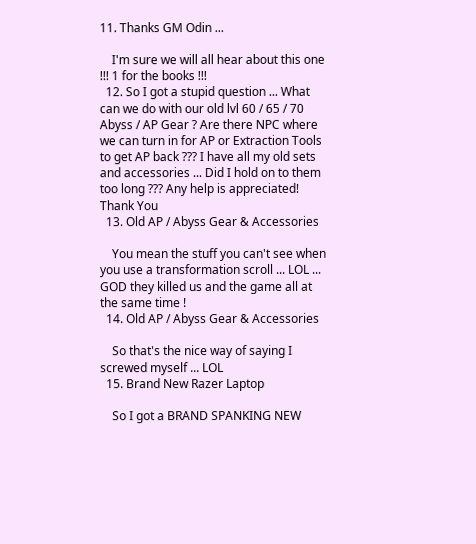11. Thanks GM Odin ...

    I'm sure we will all hear about this one !!! 1 for the books !!!
  12. So I got a stupid question ... What can we do with our old lvl 60 / 65 / 70 Abyss / AP Gear ? Are there NPC where we can turn in for AP or Extraction Tools to get AP back ??? I have all my old sets and accessories ... Did I hold on to them too long ??? Any help is appreciated! Thank You
  13. Old AP / Abyss Gear & Accessories

    You mean the stuff you can't see when you use a transformation scroll ... LOL ... GOD they killed us and the game all at the same time !
  14. Old AP / Abyss Gear & Accessories

    So that's the nice way of saying I screwed myself ... LOL
  15. Brand New Razer Laptop

    So I got a BRAND SPANKING NEW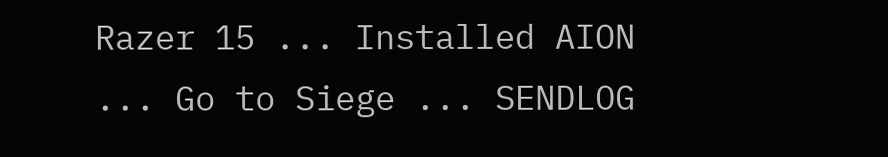Razer 15 ... Installed AION ... Go to Siege ... SENDLOG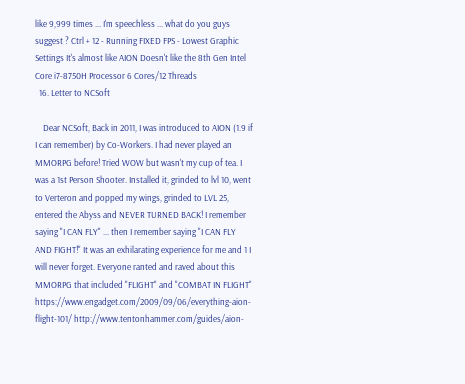like 9,999 times ... I'm speechless ... what do you guys suggest ? Ctrl + 12 - Running FIXED FPS - Lowest Graphic Settings It's almost like AION Doesn't like the 8th Gen Intel Core i7-8750H Processor 6 Cores/12 Threads
  16. Letter to NCSoft

    Dear NCSoft, Back in 2011, I was introduced to AION (1.9 if I can remember) by Co-Workers. I had never played an MMORPG before! Tried WOW but wasn't my cup of tea. I was a 1st Person Shooter. Installed it, grinded to lvl 10, went to Verteron and popped my wings, grinded to LVL 25, entered the Abyss and NEVER TURNED BACK! I remember saying "I CAN FLY" ... then I remember saying "I CAN FLY AND FIGHT!" It was an exhilarating experience for me and 1 I will never forget. Everyone ranted and raved about this MMORPG that included "FLIGHT" and "COMBAT IN FLIGHT" https://www.engadget.com/2009/09/06/everything-aion-flight-101/ http://www.tentonhammer.com/guides/aion-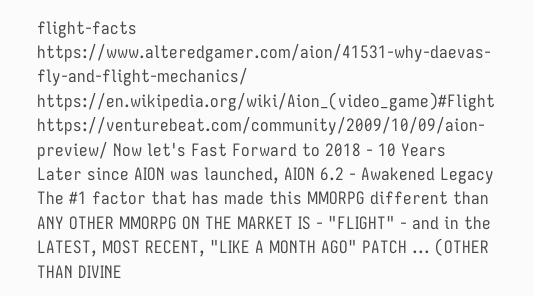flight-facts https://www.alteredgamer.com/aion/41531-why-daevas-fly-and-flight-mechanics/ https://en.wikipedia.org/wiki/Aion_(video_game)#Flight https://venturebeat.com/community/2009/10/09/aion-preview/ Now let's Fast Forward to 2018 - 10 Years Later since AION was launched, AION 6.2 - Awakened Legacy The #1 factor that has made this MMORPG different than ANY OTHER MMORPG ON THE MARKET IS - "FLIGHT" - and in the LATEST, MOST RECENT, "LIKE A MONTH AGO" PATCH ... (OTHER THAN DIVINE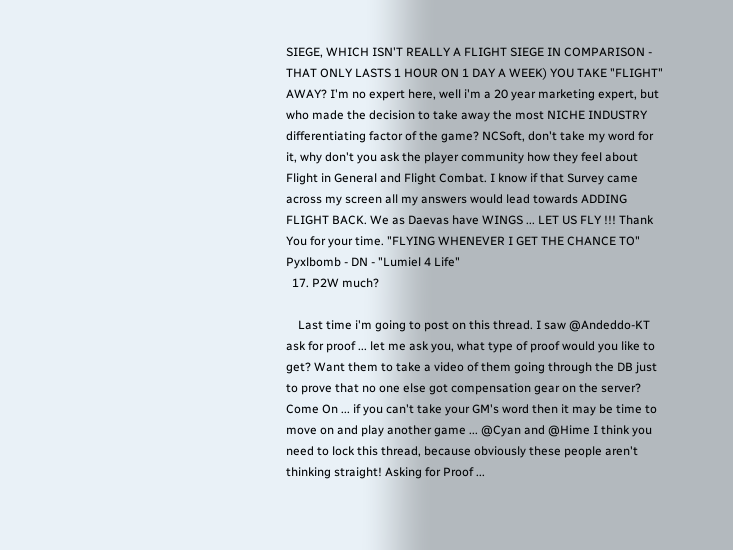SIEGE, WHICH ISN'T REALLY A FLIGHT SIEGE IN COMPARISON - THAT ONLY LASTS 1 HOUR ON 1 DAY A WEEK) YOU TAKE "FLIGHT" AWAY? I'm no expert here, well i'm a 20 year marketing expert, but who made the decision to take away the most NICHE INDUSTRY differentiating factor of the game? NCSoft, don't take my word for it, why don't you ask the player community how they feel about Flight in General and Flight Combat. I know if that Survey came across my screen all my answers would lead towards ADDING FLIGHT BACK. We as Daevas have WINGS ... LET US FLY !!! Thank You for your time. "FLYING WHENEVER I GET THE CHANCE TO" Pyxlbomb - DN - "Lumiel 4 Life"
  17. P2W much?

    Last time i'm going to post on this thread. I saw @Andeddo-KT ask for proof ... let me ask you, what type of proof would you like to get? Want them to take a video of them going through the DB just to prove that no one else got compensation gear on the server? Come On ... if you can't take your GM's word then it may be time to move on and play another game ... @Cyan and @Hime I think you need to lock this thread, because obviously these people aren't thinking straight! Asking for Proof ...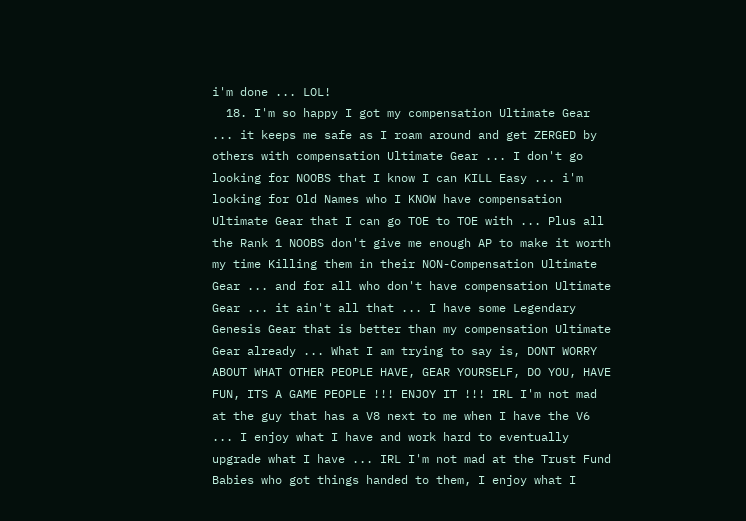i'm done ... LOL!
  18. I'm so happy I got my compensation Ultimate Gear ... it keeps me safe as I roam around and get ZERGED by others with compensation Ultimate Gear ... I don't go looking for NOOBS that I know I can KILL Easy ... i'm looking for Old Names who I KNOW have compensation Ultimate Gear that I can go TOE to TOE with ... Plus all the Rank 1 NOOBS don't give me enough AP to make it worth my time Killing them in their NON-Compensation Ultimate Gear ... and for all who don't have compensation Ultimate Gear ... it ain't all that ... I have some Legendary Genesis Gear that is better than my compensation Ultimate Gear already ... What I am trying to say is, DONT WORRY ABOUT WHAT OTHER PEOPLE HAVE, GEAR YOURSELF, DO YOU, HAVE FUN, ITS A GAME PEOPLE !!! ENJOY IT !!! IRL I'm not mad at the guy that has a V8 next to me when I have the V6 ... I enjoy what I have and work hard to eventually upgrade what I have ... IRL I'm not mad at the Trust Fund Babies who got things handed to them, I enjoy what I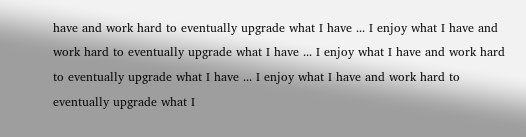have and work hard to eventually upgrade what I have ... I enjoy what I have and work hard to eventually upgrade what I have ... I enjoy what I have and work hard to eventually upgrade what I have ... I enjoy what I have and work hard to eventually upgrade what I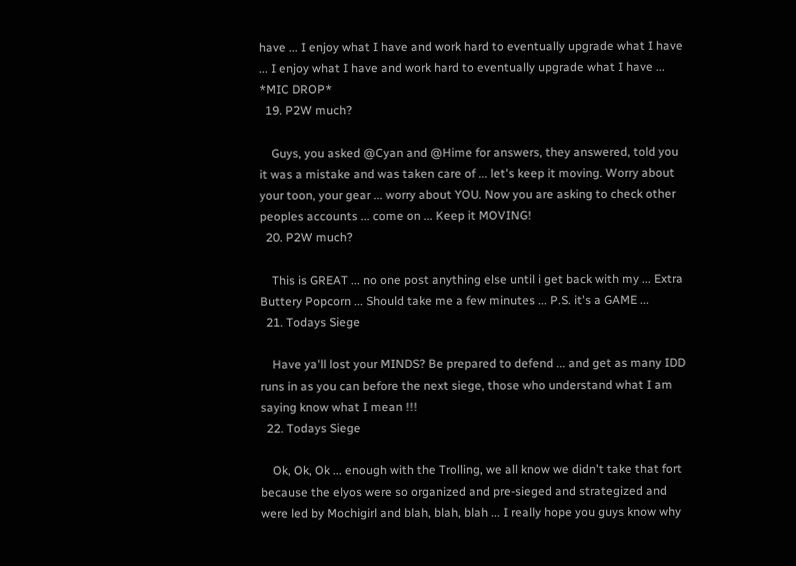have ... I enjoy what I have and work hard to eventually upgrade what I have ... I enjoy what I have and work hard to eventually upgrade what I have ... *MIC DROP*
  19. P2W much?

    Guys, you asked @Cyan and @Hime for answers, they answered, told you it was a mistake and was taken care of ... let's keep it moving. Worry about your toon, your gear ... worry about YOU. Now you are asking to check other peoples accounts ... come on ... Keep it MOVING!
  20. P2W much?

    This is GREAT ... no one post anything else until i get back with my ... Extra Buttery Popcorn ... Should take me a few minutes ... P.S. it's a GAME ...
  21. Todays Siege

    Have ya'll lost your MINDS? Be prepared to defend ... and get as many IDD runs in as you can before the next siege, those who understand what I am saying know what I mean !!!
  22. Todays Siege

    Ok, Ok, Ok ... enough with the Trolling, we all know we didn't take that fort because the elyos were so organized and pre-sieged and strategized and were led by Mochigirl and blah, blah, blah ... I really hope you guys know why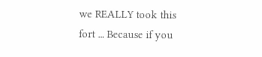we REALLY took this fort ... Because if you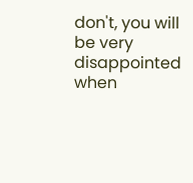don't, you will be very disappointed when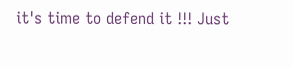it's time to defend it !!! Just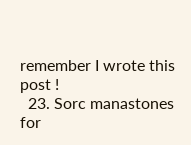remember I wrote this post !
  23. Sorc manastones for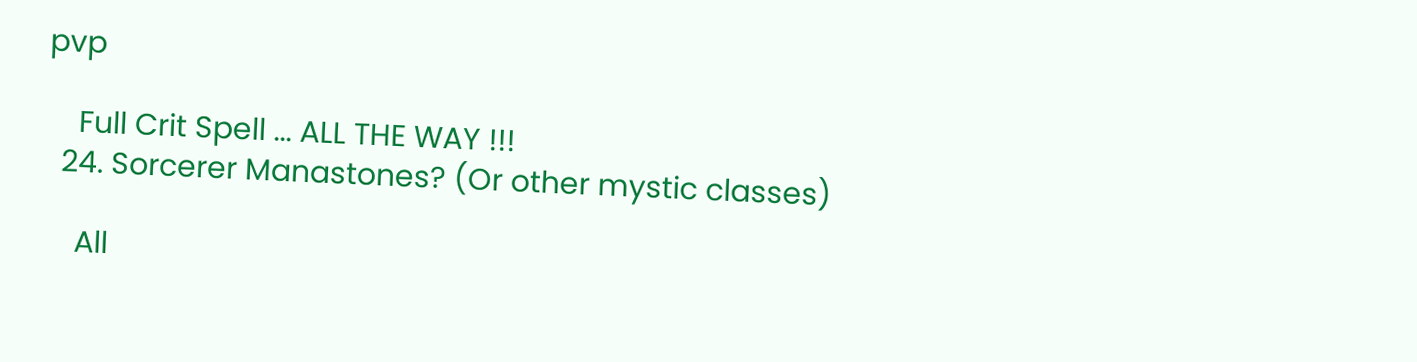pvp

    Full Crit Spell ... ALL THE WAY !!!
  24. Sorcerer Manastones? (Or other mystic classes)

    All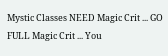Mystic Classes NEED Magic Crit ... GO FULL Magic Crit ... You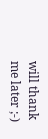will thank me later ;-)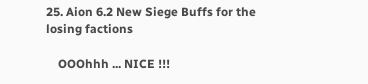25. Aion 6.2 New Siege Buffs for the losing factions

    OOOhhh ... NICE !!!